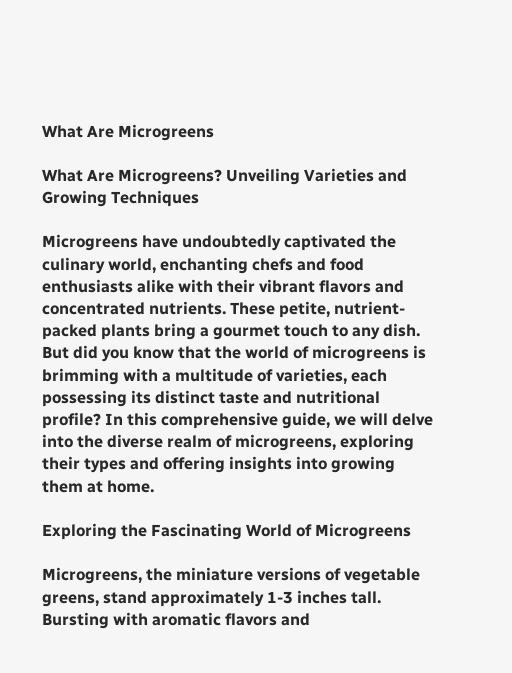What Are Microgreens

What Are Microgreens? Unveiling Varieties and Growing Techniques

Microgreens have undoubtedly captivated the culinary world, enchanting chefs and food enthusiasts alike with their vibrant flavors and concentrated nutrients. These petite, nutrient-packed plants bring a gourmet touch to any dish. But did you know that the world of microgreens is brimming with a multitude of varieties, each possessing its distinct taste and nutritional profile? In this comprehensive guide, we will delve into the diverse realm of microgreens, exploring their types and offering insights into growing them at home.

Exploring the Fascinating World of Microgreens

Microgreens, the miniature versions of vegetable greens, stand approximately 1-3 inches tall. Bursting with aromatic flavors and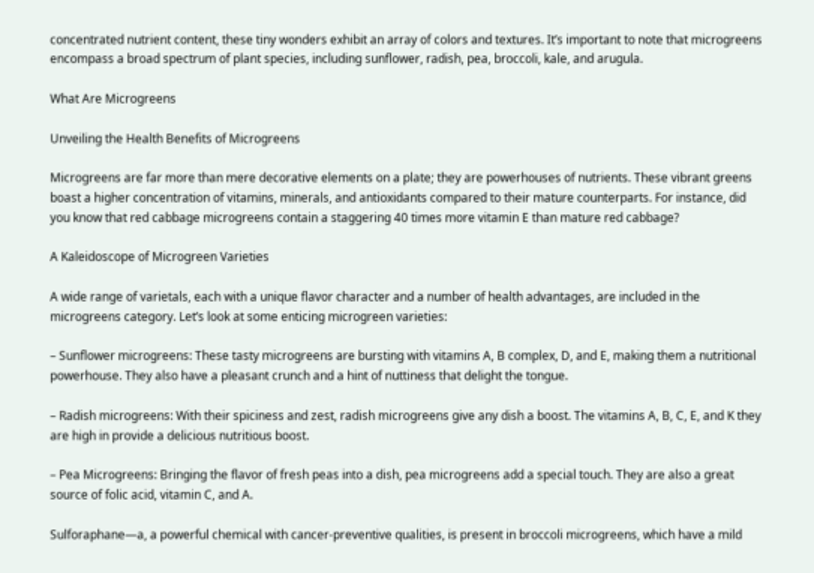concentrated nutrient content, these tiny wonders exhibit an array of colors and textures. It’s important to note that microgreens encompass a broad spectrum of plant species, including sunflower, radish, pea, broccoli, kale, and arugula.

What Are Microgreens

Unveiling the Health Benefits of Microgreens

Microgreens are far more than mere decorative elements on a plate; they are powerhouses of nutrients. These vibrant greens boast a higher concentration of vitamins, minerals, and antioxidants compared to their mature counterparts. For instance, did you know that red cabbage microgreens contain a staggering 40 times more vitamin E than mature red cabbage?

A Kaleidoscope of Microgreen Varieties

A wide range of varietals, each with a unique flavor character and a number of health advantages, are included in the microgreens category. Let’s look at some enticing microgreen varieties:

– Sunflower microgreens: These tasty microgreens are bursting with vitamins A, B complex, D, and E, making them a nutritional powerhouse. They also have a pleasant crunch and a hint of nuttiness that delight the tongue.

– Radish microgreens: With their spiciness and zest, radish microgreens give any dish a boost. The vitamins A, B, C, E, and K they are high in provide a delicious nutritious boost.

– Pea Microgreens: Bringing the flavor of fresh peas into a dish, pea microgreens add a special touch. They are also a great source of folic acid, vitamin C, and A.

Sulforaphane—a, a powerful chemical with cancer-preventive qualities, is present in broccoli microgreens, which have a mild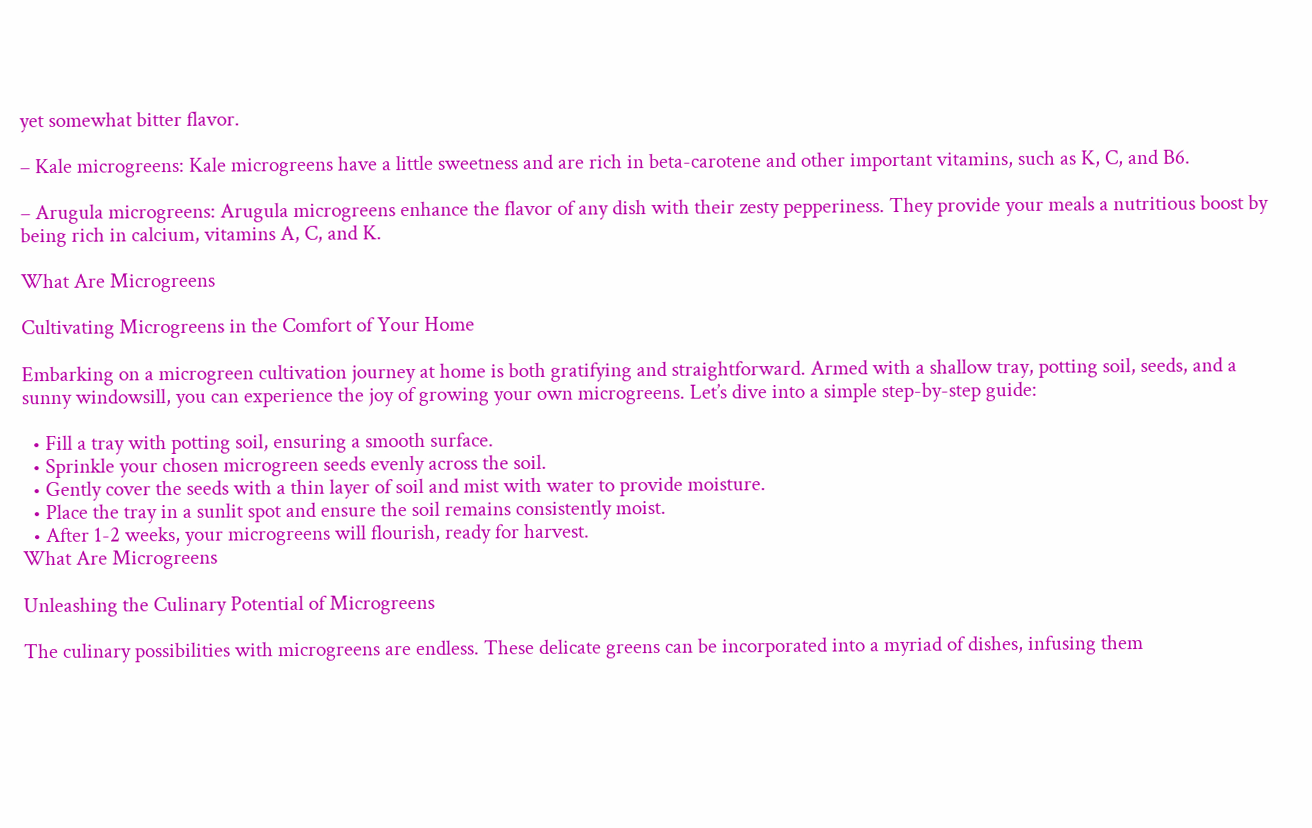yet somewhat bitter flavor.

– Kale microgreens: Kale microgreens have a little sweetness and are rich in beta-carotene and other important vitamins, such as K, C, and B6.

– Arugula microgreens: Arugula microgreens enhance the flavor of any dish with their zesty pepperiness. They provide your meals a nutritious boost by being rich in calcium, vitamins A, C, and K.

What Are Microgreens

Cultivating Microgreens in the Comfort of Your Home

Embarking on a microgreen cultivation journey at home is both gratifying and straightforward. Armed with a shallow tray, potting soil, seeds, and a sunny windowsill, you can experience the joy of growing your own microgreens. Let’s dive into a simple step-by-step guide:

  • Fill a tray with potting soil, ensuring a smooth surface.
  • Sprinkle your chosen microgreen seeds evenly across the soil.
  • Gently cover the seeds with a thin layer of soil and mist with water to provide moisture.
  • Place the tray in a sunlit spot and ensure the soil remains consistently moist.
  • After 1-2 weeks, your microgreens will flourish, ready for harvest.
What Are Microgreens

Unleashing the Culinary Potential of Microgreens

The culinary possibilities with microgreens are endless. These delicate greens can be incorporated into a myriad of dishes, infusing them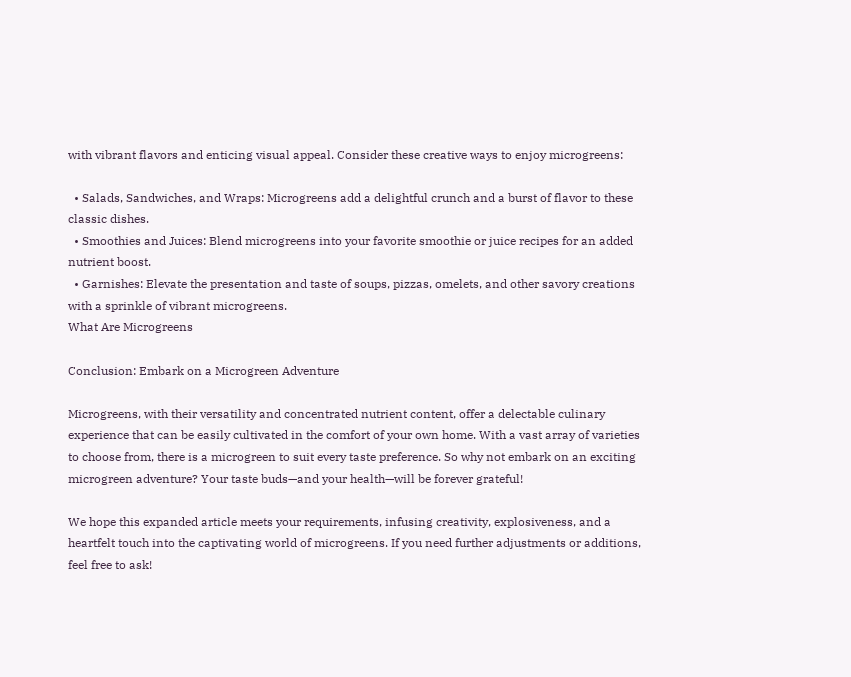with vibrant flavors and enticing visual appeal. Consider these creative ways to enjoy microgreens:

  • Salads, Sandwiches, and Wraps: Microgreens add a delightful crunch and a burst of flavor to these classic dishes.
  • Smoothies and Juices: Blend microgreens into your favorite smoothie or juice recipes for an added nutrient boost.
  • Garnishes: Elevate the presentation and taste of soups, pizzas, omelets, and other savory creations with a sprinkle of vibrant microgreens.
What Are Microgreens

Conclusion: Embark on a Microgreen Adventure

Microgreens, with their versatility and concentrated nutrient content, offer a delectable culinary experience that can be easily cultivated in the comfort of your own home. With a vast array of varieties to choose from, there is a microgreen to suit every taste preference. So why not embark on an exciting microgreen adventure? Your taste buds—and your health—will be forever grateful!

We hope this expanded article meets your requirements, infusing creativity, explosiveness, and a heartfelt touch into the captivating world of microgreens. If you need further adjustments or additions, feel free to ask!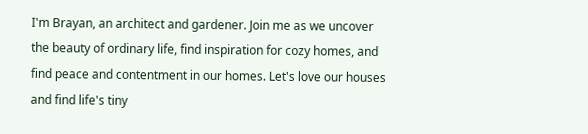I'm Brayan, an architect and gardener. Join me as we uncover the beauty of ordinary life, find inspiration for cozy homes, and find peace and contentment in our homes. Let's love our houses and find life's tiny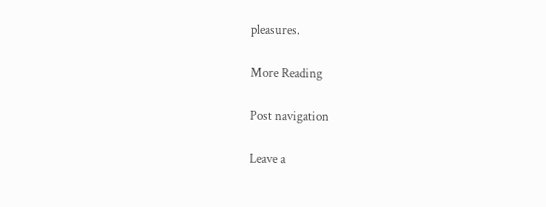pleasures.

More Reading

Post navigation

Leave a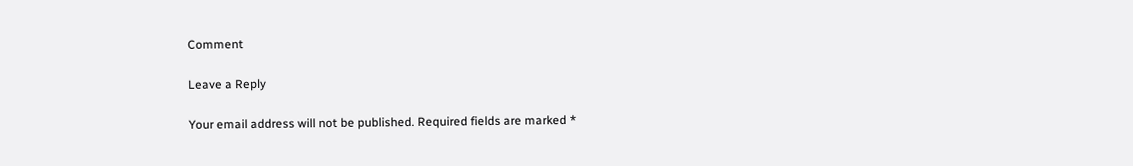Comment

Leave a Reply

Your email address will not be published. Required fields are marked *